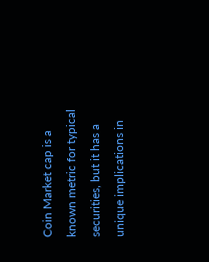Coin Market cap is a known metric for typical securities, but it has a unique implications in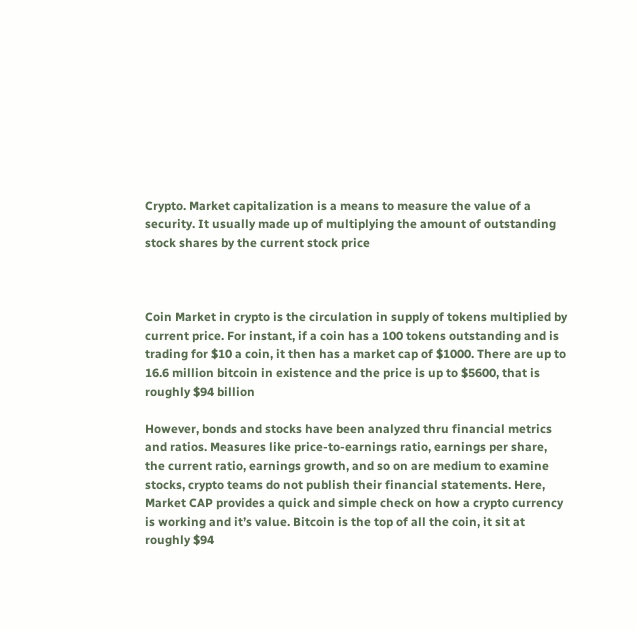Crypto. Market capitalization is a means to measure the value of a security. It usually made up of multiplying the amount of outstanding stock shares by the current stock price



Coin Market in crypto is the circulation in supply of tokens multiplied by current price. For instant, if a coin has a 100 tokens outstanding and is trading for $10 a coin, it then has a market cap of $1000. There are up to 16.6 million bitcoin in existence and the price is up to $5600, that is roughly $94 billion

However, bonds and stocks have been analyzed thru financial metrics and ratios. Measures like price-to-earnings ratio, earnings per share, the current ratio, earnings growth, and so on are medium to examine stocks, crypto teams do not publish their financial statements. Here, Market CAP provides a quick and simple check on how a crypto currency is working and it’s value. Bitcoin is the top of all the coin, it sit at roughly $94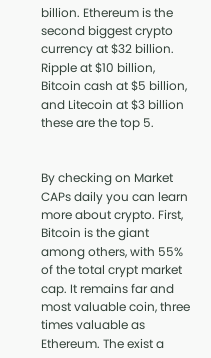billion. Ethereum is the second biggest crypto currency at $32 billion. Ripple at $10 billion, Bitcoin cash at $5 billion, and Litecoin at $3 billion these are the top 5.


By checking on Market CAPs daily you can learn more about crypto. First, Bitcoin is the giant among others, with 55% of the total crypt market cap. It remains far and most valuable coin, three times valuable as Ethereum. The exist a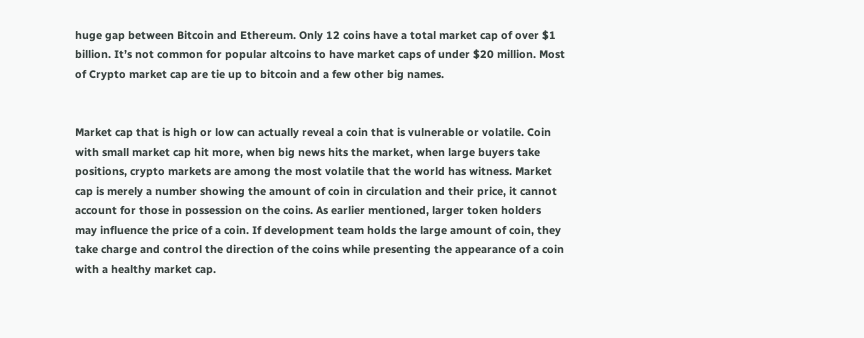huge gap between Bitcoin and Ethereum. Only 12 coins have a total market cap of over $1 billion. It’s not common for popular altcoins to have market caps of under $20 million. Most of Crypto market cap are tie up to bitcoin and a few other big names.


Market cap that is high or low can actually reveal a coin that is vulnerable or volatile. Coin with small market cap hit more, when big news hits the market, when large buyers take positions, crypto markets are among the most volatile that the world has witness. Market cap is merely a number showing the amount of coin in circulation and their price, it cannot account for those in possession on the coins. As earlier mentioned, larger token holders may influence the price of a coin. If development team holds the large amount of coin, they take charge and control the direction of the coins while presenting the appearance of a coin with a healthy market cap.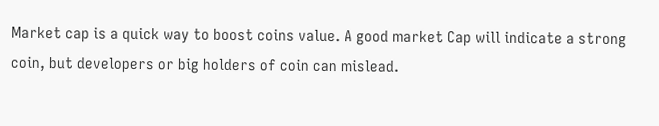Market cap is a quick way to boost coins value. A good market Cap will indicate a strong coin, but developers or big holders of coin can mislead.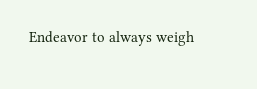Endeavor to always weigh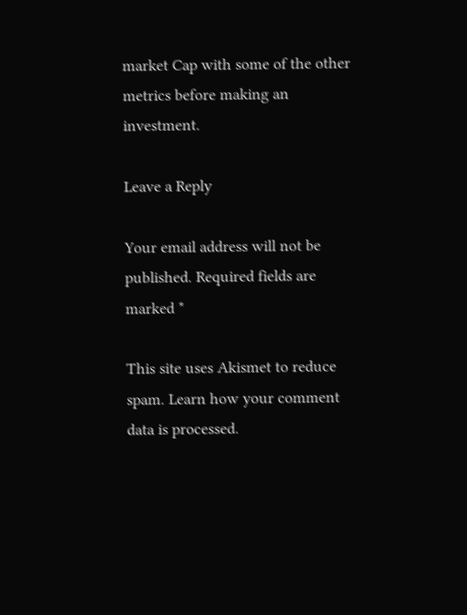market Cap with some of the other metrics before making an investment.

Leave a Reply

Your email address will not be published. Required fields are marked *

This site uses Akismet to reduce spam. Learn how your comment data is processed.